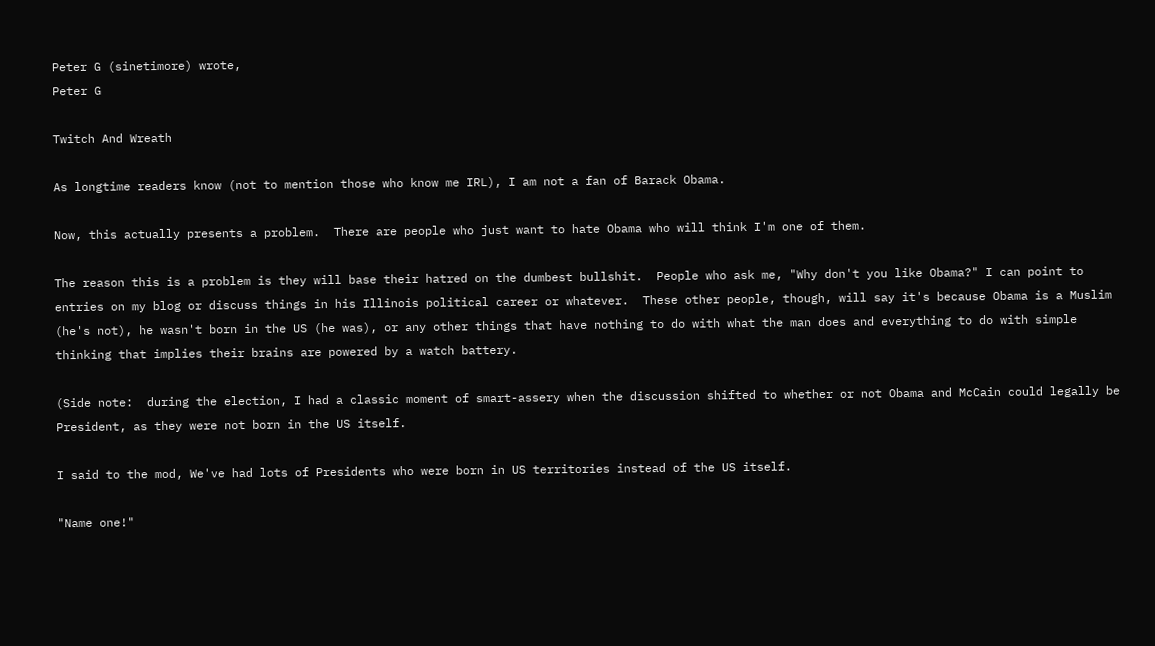Peter G (sinetimore) wrote,
Peter G

Twitch And Wreath

As longtime readers know (not to mention those who know me IRL), I am not a fan of Barack Obama.

Now, this actually presents a problem.  There are people who just want to hate Obama who will think I'm one of them.

The reason this is a problem is they will base their hatred on the dumbest bullshit.  People who ask me, "Why don't you like Obama?" I can point to entries on my blog or discuss things in his Illinois political career or whatever.  These other people, though, will say it's because Obama is a Muslim (he's not), he wasn't born in the US (he was), or any other things that have nothing to do with what the man does and everything to do with simple thinking that implies their brains are powered by a watch battery.

(Side note:  during the election, I had a classic moment of smart-assery when the discussion shifted to whether or not Obama and McCain could legally be President, as they were not born in the US itself.

I said to the mod, We've had lots of Presidents who were born in US territories instead of the US itself.

"Name one!"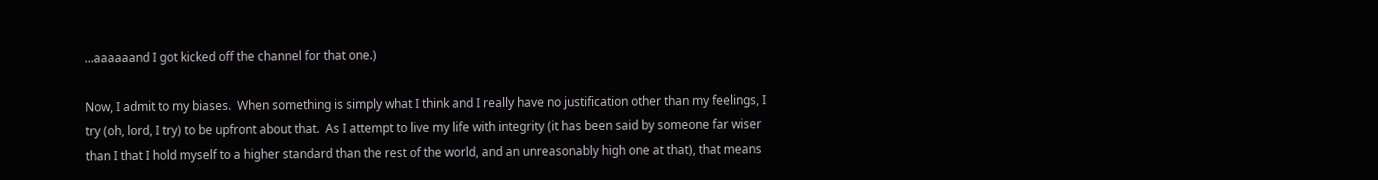...aaaaaand I got kicked off the channel for that one.)

Now, I admit to my biases.  When something is simply what I think and I really have no justification other than my feelings, I try (oh, lord, I try) to be upfront about that.  As I attempt to live my life with integrity (it has been said by someone far wiser than I that I hold myself to a higher standard than the rest of the world, and an unreasonably high one at that), that means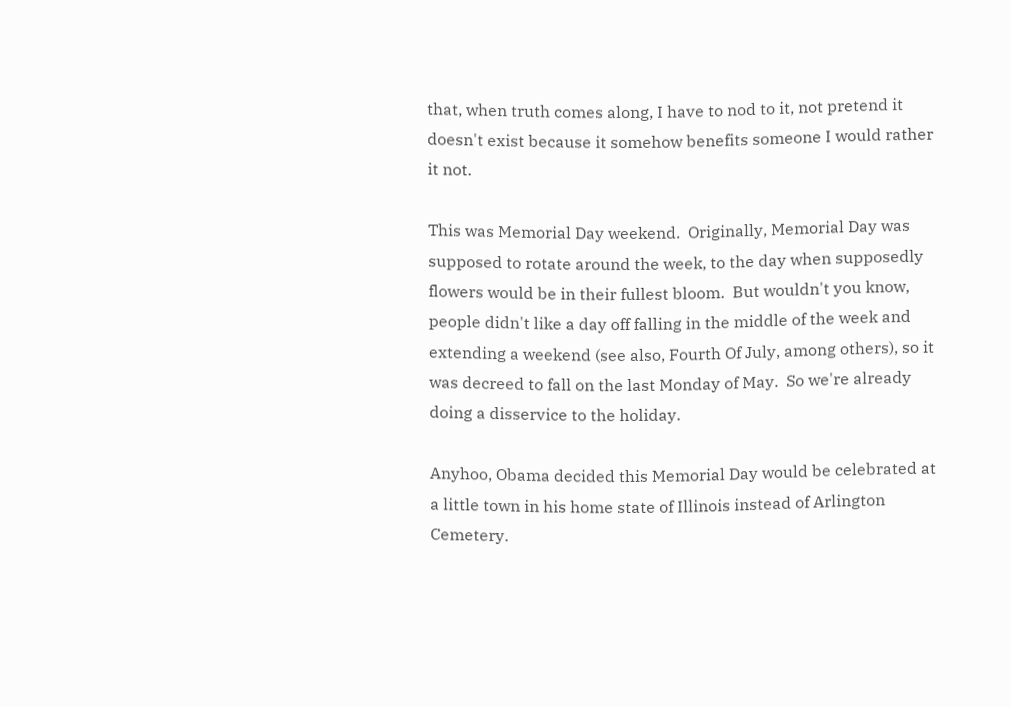that, when truth comes along, I have to nod to it, not pretend it doesn't exist because it somehow benefits someone I would rather it not.

This was Memorial Day weekend.  Originally, Memorial Day was supposed to rotate around the week, to the day when supposedly flowers would be in their fullest bloom.  But wouldn't you know, people didn't like a day off falling in the middle of the week and extending a weekend (see also, Fourth Of July, among others), so it was decreed to fall on the last Monday of May.  So we're already doing a disservice to the holiday.

Anyhoo, Obama decided this Memorial Day would be celebrated at a little town in his home state of Illinois instead of Arlington Cemetery.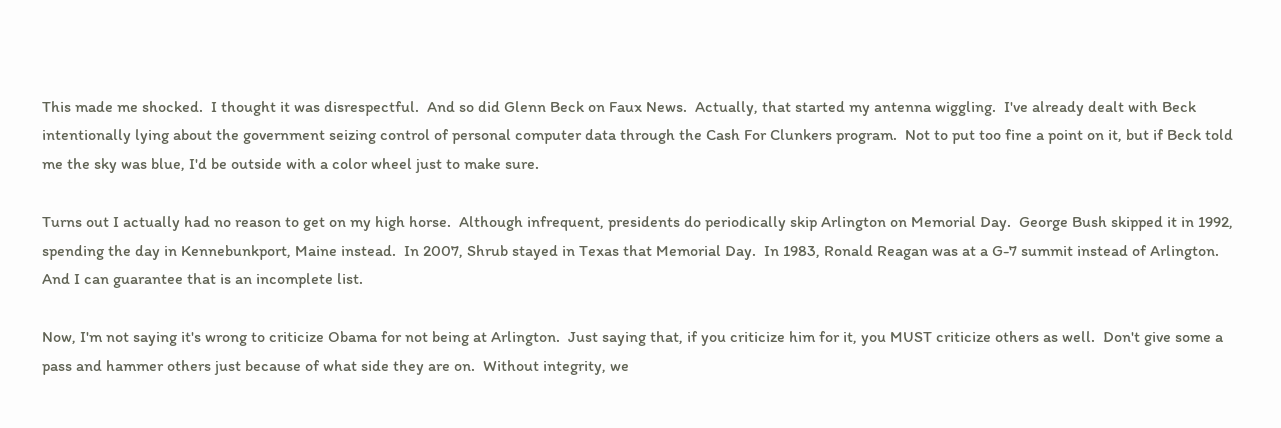This made me shocked.  I thought it was disrespectful.  And so did Glenn Beck on Faux News.  Actually, that started my antenna wiggling.  I've already dealt with Beck intentionally lying about the government seizing control of personal computer data through the Cash For Clunkers program.  Not to put too fine a point on it, but if Beck told me the sky was blue, I'd be outside with a color wheel just to make sure.

Turns out I actually had no reason to get on my high horse.  Although infrequent, presidents do periodically skip Arlington on Memorial Day.  George Bush skipped it in 1992, spending the day in Kennebunkport, Maine instead.  In 2007, Shrub stayed in Texas that Memorial Day.  In 1983, Ronald Reagan was at a G-7 summit instead of Arlington.  And I can guarantee that is an incomplete list.

Now, I'm not saying it's wrong to criticize Obama for not being at Arlington.  Just saying that, if you criticize him for it, you MUST criticize others as well.  Don't give some a pass and hammer others just because of what side they are on.  Without integrity, we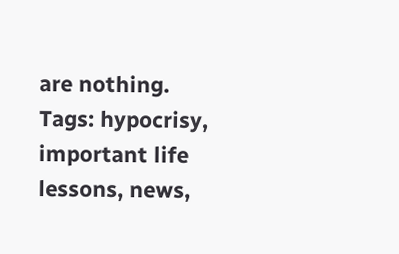are nothing.
Tags: hypocrisy, important life lessons, news,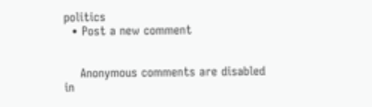politics
  • Post a new comment


    Anonymous comments are disabled in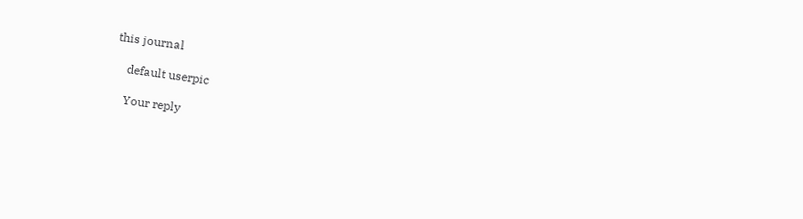this journal

    default userpic

    Your reply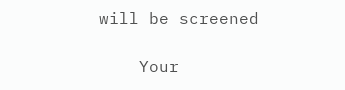will be screened

    Your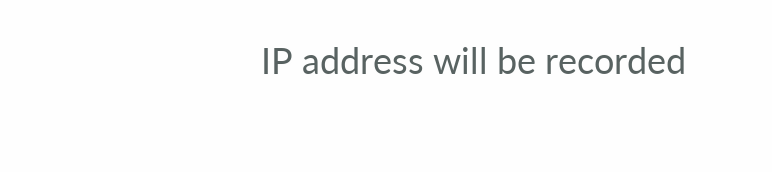IP address will be recorded